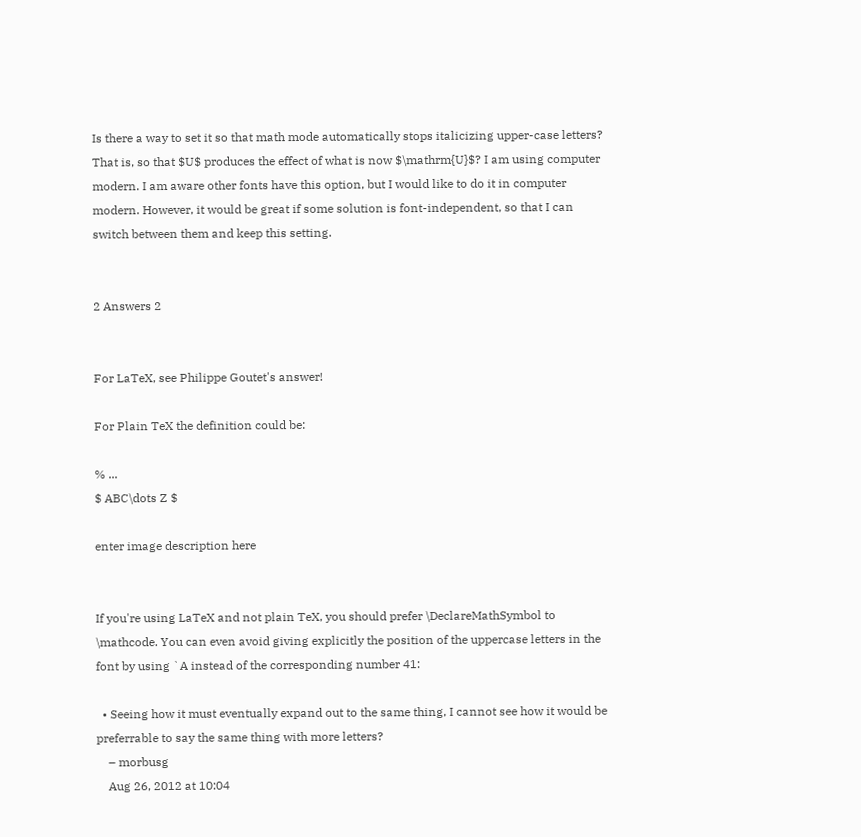Is there a way to set it so that math mode automatically stops italicizing upper-case letters? That is, so that $U$ produces the effect of what is now $\mathrm{U}$? I am using computer modern. I am aware other fonts have this option, but I would like to do it in computer modern. However, it would be great if some solution is font-independent, so that I can switch between them and keep this setting.


2 Answers 2


For LaTeX, see Philippe Goutet's answer!

For Plain TeX the definition could be:

% ...
$ ABC\dots Z $

enter image description here


If you're using LaTeX and not plain TeX, you should prefer \DeclareMathSymbol to \mathcode. You can even avoid giving explicitly the position of the uppercase letters in the font by using `A instead of the corresponding number 41:

  • Seeing how it must eventually expand out to the same thing, I cannot see how it would be preferrable to say the same thing with more letters?
    – morbusg
    Aug 26, 2012 at 10:04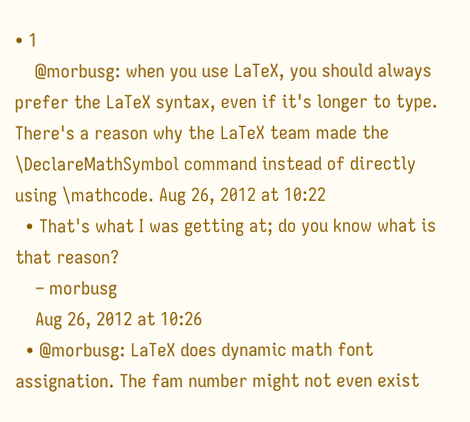• 1
    @morbusg: when you use LaTeX, you should always prefer the LaTeX syntax, even if it's longer to type. There's a reason why the LaTeX team made the \DeclareMathSymbol command instead of directly using \mathcode. Aug 26, 2012 at 10:22
  • That's what I was getting at; do you know what is that reason?
    – morbusg
    Aug 26, 2012 at 10:26
  • @morbusg: LaTeX does dynamic math font assignation. The fam number might not even exist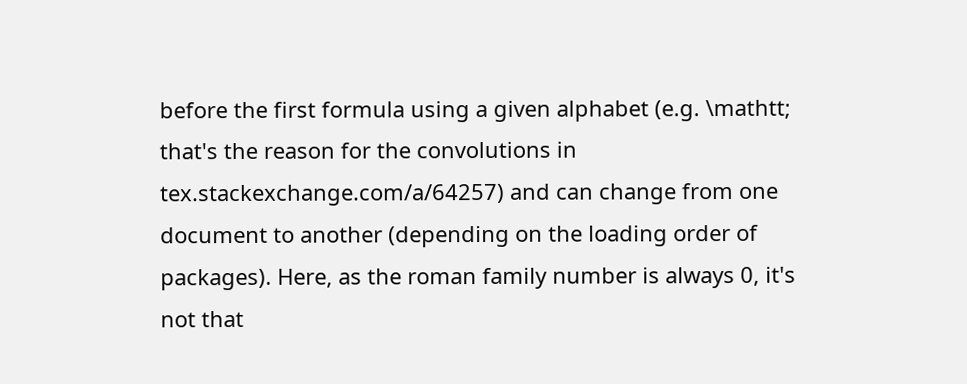before the first formula using a given alphabet (e.g. \mathtt; that's the reason for the convolutions in tex.stackexchange.com/a/64257) and can change from one document to another (depending on the loading order of packages). Here, as the roman family number is always 0, it's not that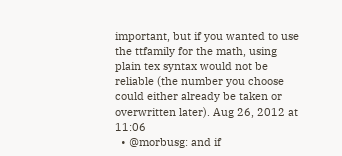important, but if you wanted to use the ttfamily for the math, using plain tex syntax would not be reliable (the number you choose could either already be taken or overwritten later). Aug 26, 2012 at 11:06
  • @morbusg: and if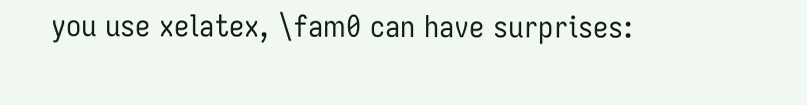you use xelatex, \fam0 can have surprises: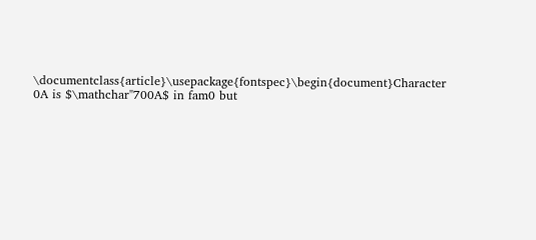\documentclass{article}\usepackage{fontspec}\begin{document}Character 0A is $\mathchar"700A$ in fam0 but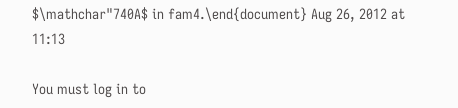$\mathchar"740A$ in fam4.\end{document} Aug 26, 2012 at 11:13

You must log in to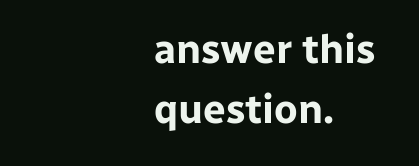answer this question.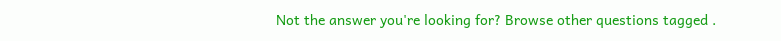Not the answer you're looking for? Browse other questions tagged .